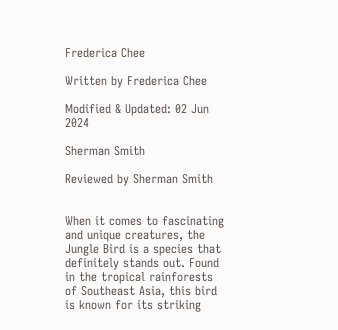Frederica Chee

Written by Frederica Chee

Modified & Updated: 02 Jun 2024

Sherman Smith

Reviewed by Sherman Smith


When it comes to fascinating and unique creatures, the Jungle Bird is a species that definitely stands out. Found in the tropical rainforests of Southeast Asia, this bird is known for its striking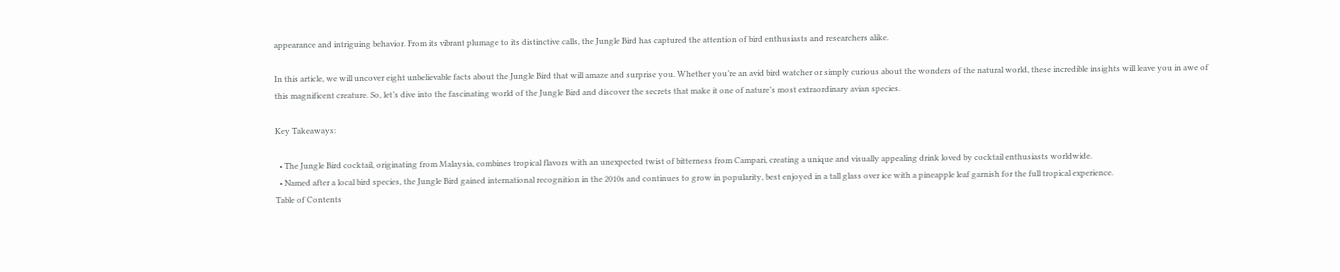appearance and intriguing behavior. From its vibrant plumage to its distinctive calls, the Jungle Bird has captured the attention of bird enthusiasts and researchers alike.

In this article, we will uncover eight unbelievable facts about the Jungle Bird that will amaze and surprise you. Whether you’re an avid bird watcher or simply curious about the wonders of the natural world, these incredible insights will leave you in awe of this magnificent creature. So, let’s dive into the fascinating world of the Jungle Bird and discover the secrets that make it one of nature’s most extraordinary avian species.

Key Takeaways:

  • The Jungle Bird cocktail, originating from Malaysia, combines tropical flavors with an unexpected twist of bitterness from Campari, creating a unique and visually appealing drink loved by cocktail enthusiasts worldwide.
  • Named after a local bird species, the Jungle Bird gained international recognition in the 2010s and continues to grow in popularity, best enjoyed in a tall glass over ice with a pineapple leaf garnish for the full tropical experience.
Table of Contents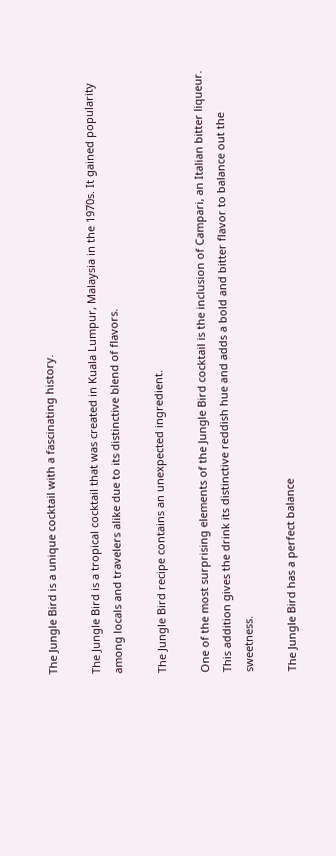The Jungle Bird is a unique cocktail with a fascinating history.

The Jungle Bird is a tropical cocktail that was created in Kuala Lumpur, Malaysia in the 1970s. It gained popularity among locals and travelers alike due to its distinctive blend of flavors.

The Jungle Bird recipe contains an unexpected ingredient.

One of the most surprising elements of the Jungle Bird cocktail is the inclusion of Campari, an Italian bitter liqueur. This addition gives the drink its distinctive reddish hue and adds a bold and bitter flavor to balance out the sweetness.

The Jungle Bird has a perfect balance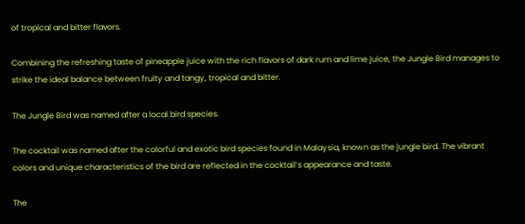of tropical and bitter flavors.

Combining the refreshing taste of pineapple juice with the rich flavors of dark rum and lime juice, the Jungle Bird manages to strike the ideal balance between fruity and tangy, tropical and bitter.

The Jungle Bird was named after a local bird species.

The cocktail was named after the colorful and exotic bird species found in Malaysia, known as the jungle bird. The vibrant colors and unique characteristics of the bird are reflected in the cocktail’s appearance and taste.

The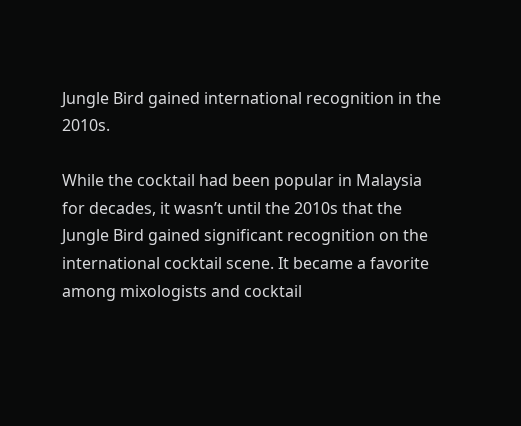Jungle Bird gained international recognition in the 2010s.

While the cocktail had been popular in Malaysia for decades, it wasn’t until the 2010s that the Jungle Bird gained significant recognition on the international cocktail scene. It became a favorite among mixologists and cocktail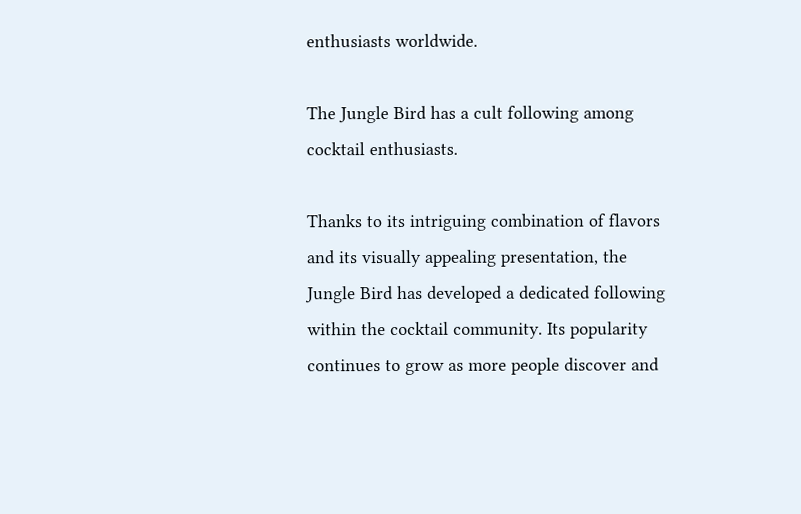enthusiasts worldwide.

The Jungle Bird has a cult following among cocktail enthusiasts.

Thanks to its intriguing combination of flavors and its visually appealing presentation, the Jungle Bird has developed a dedicated following within the cocktail community. Its popularity continues to grow as more people discover and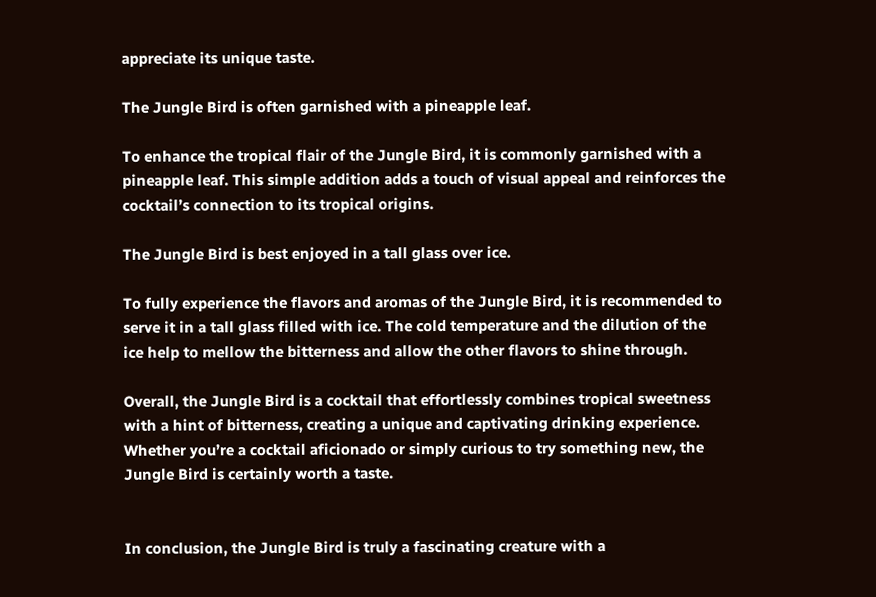appreciate its unique taste.

The Jungle Bird is often garnished with a pineapple leaf.

To enhance the tropical flair of the Jungle Bird, it is commonly garnished with a pineapple leaf. This simple addition adds a touch of visual appeal and reinforces the cocktail’s connection to its tropical origins.

The Jungle Bird is best enjoyed in a tall glass over ice.

To fully experience the flavors and aromas of the Jungle Bird, it is recommended to serve it in a tall glass filled with ice. The cold temperature and the dilution of the ice help to mellow the bitterness and allow the other flavors to shine through.

Overall, the Jungle Bird is a cocktail that effortlessly combines tropical sweetness with a hint of bitterness, creating a unique and captivating drinking experience. Whether you’re a cocktail aficionado or simply curious to try something new, the Jungle Bird is certainly worth a taste.


In conclusion, the Jungle Bird is truly a fascinating creature with a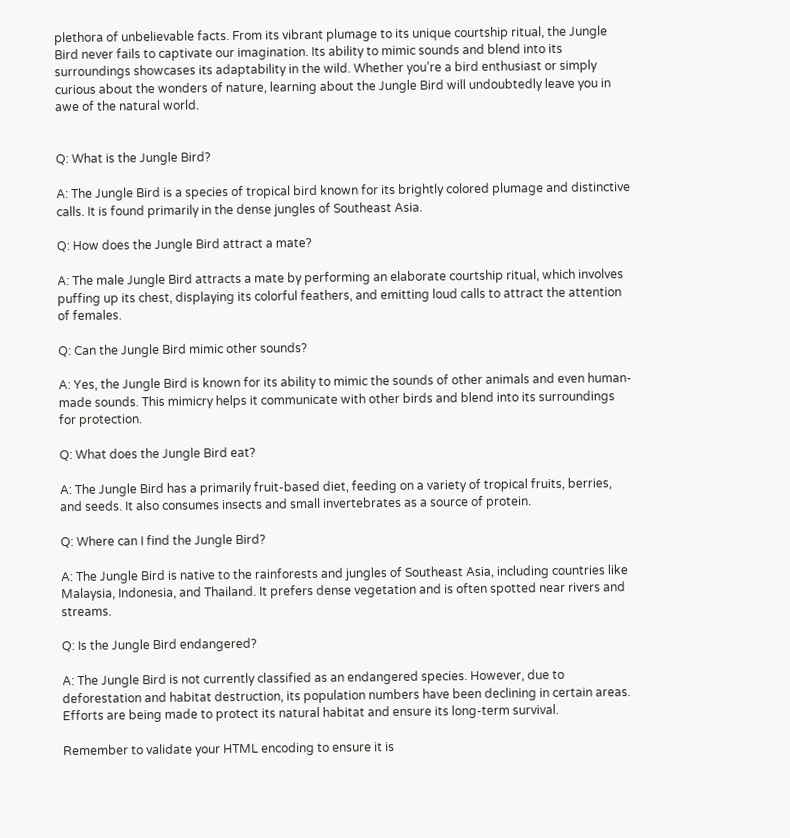plethora of unbelievable facts. From its vibrant plumage to its unique courtship ritual, the Jungle Bird never fails to captivate our imagination. Its ability to mimic sounds and blend into its surroundings showcases its adaptability in the wild. Whether you’re a bird enthusiast or simply curious about the wonders of nature, learning about the Jungle Bird will undoubtedly leave you in awe of the natural world.


Q: What is the Jungle Bird?

A: The Jungle Bird is a species of tropical bird known for its brightly colored plumage and distinctive calls. It is found primarily in the dense jungles of Southeast Asia.

Q: How does the Jungle Bird attract a mate?

A: The male Jungle Bird attracts a mate by performing an elaborate courtship ritual, which involves puffing up its chest, displaying its colorful feathers, and emitting loud calls to attract the attention of females.

Q: Can the Jungle Bird mimic other sounds?

A: Yes, the Jungle Bird is known for its ability to mimic the sounds of other animals and even human-made sounds. This mimicry helps it communicate with other birds and blend into its surroundings for protection.

Q: What does the Jungle Bird eat?

A: The Jungle Bird has a primarily fruit-based diet, feeding on a variety of tropical fruits, berries, and seeds. It also consumes insects and small invertebrates as a source of protein.

Q: Where can I find the Jungle Bird?

A: The Jungle Bird is native to the rainforests and jungles of Southeast Asia, including countries like Malaysia, Indonesia, and Thailand. It prefers dense vegetation and is often spotted near rivers and streams.

Q: Is the Jungle Bird endangered?

A: The Jungle Bird is not currently classified as an endangered species. However, due to deforestation and habitat destruction, its population numbers have been declining in certain areas. Efforts are being made to protect its natural habitat and ensure its long-term survival.

Remember to validate your HTML encoding to ensure it is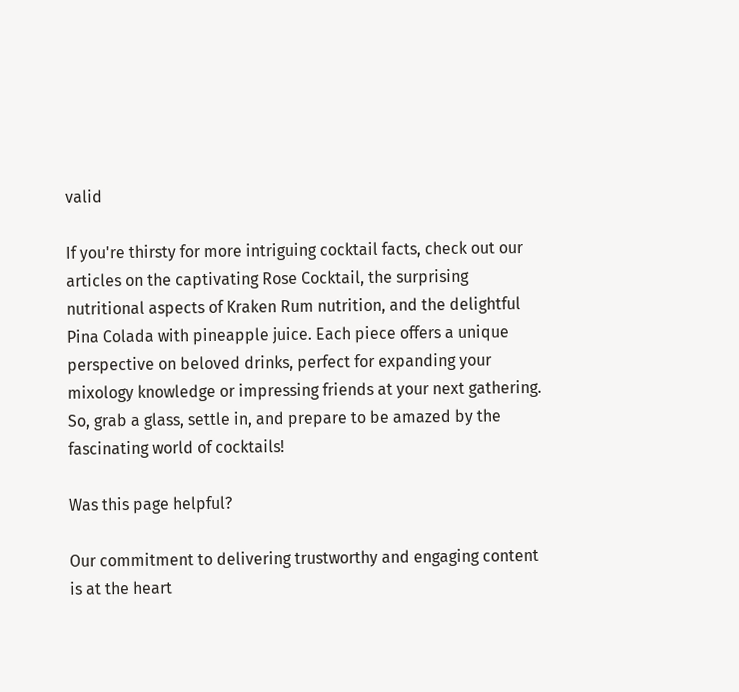valid

If you're thirsty for more intriguing cocktail facts, check out our articles on the captivating Rose Cocktail, the surprising nutritional aspects of Kraken Rum nutrition, and the delightful Pina Colada with pineapple juice. Each piece offers a unique perspective on beloved drinks, perfect for expanding your mixology knowledge or impressing friends at your next gathering. So, grab a glass, settle in, and prepare to be amazed by the fascinating world of cocktails!

Was this page helpful?

Our commitment to delivering trustworthy and engaging content is at the heart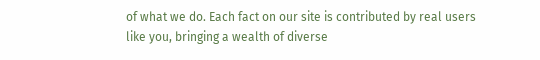of what we do. Each fact on our site is contributed by real users like you, bringing a wealth of diverse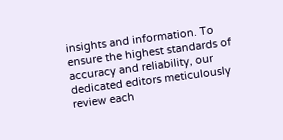insights and information. To ensure the highest standards of accuracy and reliability, our dedicated editors meticulously review each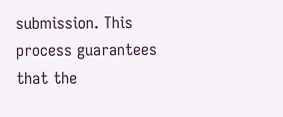submission. This process guarantees that the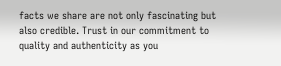facts we share are not only fascinating but also credible. Trust in our commitment to quality and authenticity as you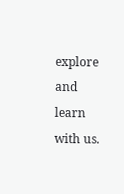explore and learn with us.